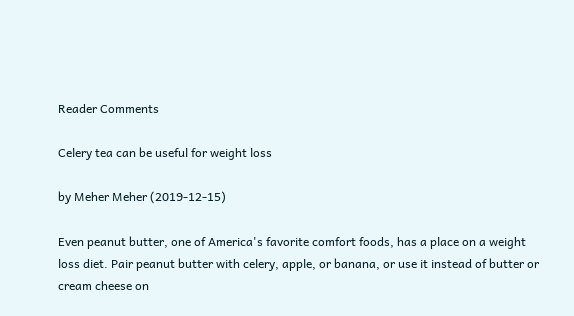Reader Comments

Celery tea can be useful for weight loss

by Meher Meher (2019-12-15)

Even peanut butter, one of America's favorite comfort foods, has a place on a weight loss diet. Pair peanut butter with celery, apple, or banana, or use it instead of butter or cream cheese on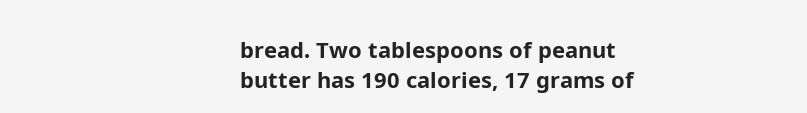bread. Two tablespoons of peanut butter has 190 calories, 17 grams of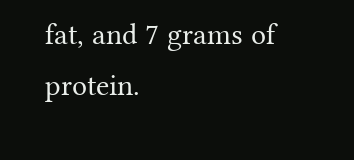fat, and 7 grams of protein.